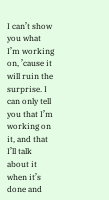I can’t show you what I’m working on, ’cause it will ruin the surprise. I can only tell you that I’m working on it, and that I’ll talk about it when it’s done and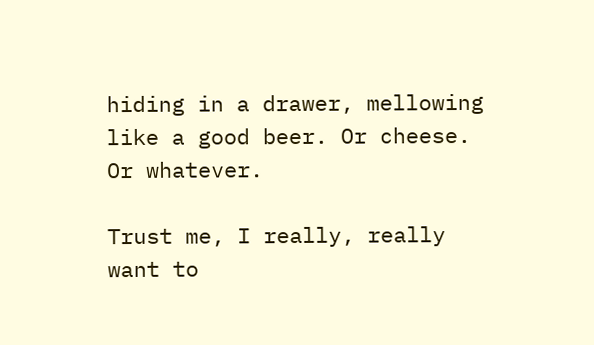hiding in a drawer, mellowing like a good beer. Or cheese. Or whatever.

Trust me, I really, really want to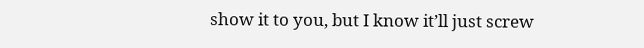show it to you, but I know it’ll just screw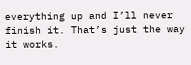everything up and I’ll never finish it. That’s just the way it works.